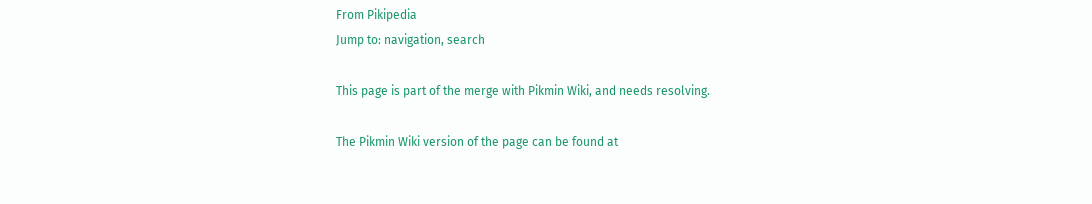From Pikipedia
Jump to: navigation, search

This page is part of the merge with Pikmin Wiki, and needs resolving.

The Pikmin Wiki version of the page can be found at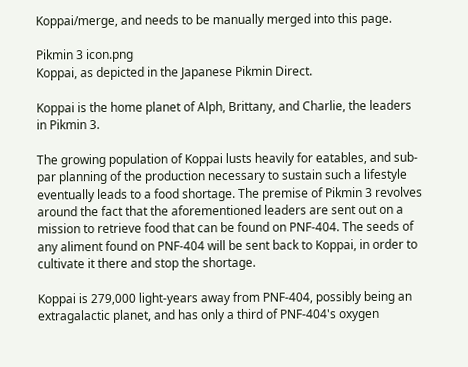Koppai/merge, and needs to be manually merged into this page.

Pikmin 3 icon.png
Koppai, as depicted in the Japanese Pikmin Direct.

Koppai is the home planet of Alph, Brittany, and Charlie, the leaders in Pikmin 3.

The growing population of Koppai lusts heavily for eatables, and sub-par planning of the production necessary to sustain such a lifestyle eventually leads to a food shortage. The premise of Pikmin 3 revolves around the fact that the aforementioned leaders are sent out on a mission to retrieve food that can be found on PNF-404. The seeds of any aliment found on PNF-404 will be sent back to Koppai, in order to cultivate it there and stop the shortage.

Koppai is 279,000 light-years away from PNF-404, possibly being an extragalactic planet, and has only a third of PNF-404's oxygen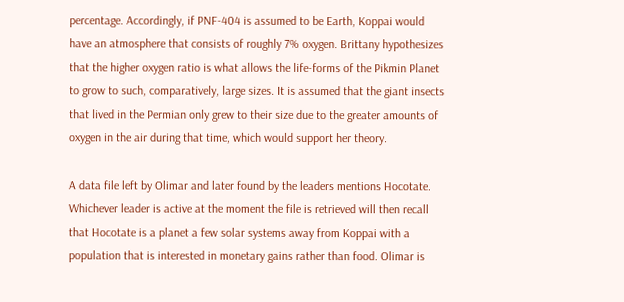percentage. Accordingly, if PNF-404 is assumed to be Earth, Koppai would have an atmosphere that consists of roughly 7% oxygen. Brittany hypothesizes that the higher oxygen ratio is what allows the life-forms of the Pikmin Planet to grow to such, comparatively, large sizes. It is assumed that the giant insects that lived in the Permian only grew to their size due to the greater amounts of oxygen in the air during that time, which would support her theory.

A data file left by Olimar and later found by the leaders mentions Hocotate. Whichever leader is active at the moment the file is retrieved will then recall that Hocotate is a planet a few solar systems away from Koppai with a population that is interested in monetary gains rather than food. Olimar is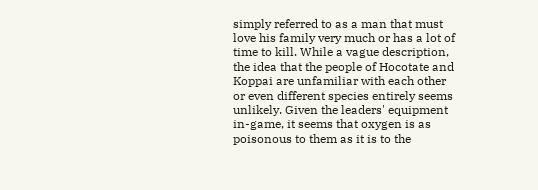simply referred to as a man that must love his family very much or has a lot of time to kill. While a vague description, the idea that the people of Hocotate and Koppai are unfamiliar with each other or even different species entirely seems unlikely. Given the leaders' equipment in-game, it seems that oxygen is as poisonous to them as it is to the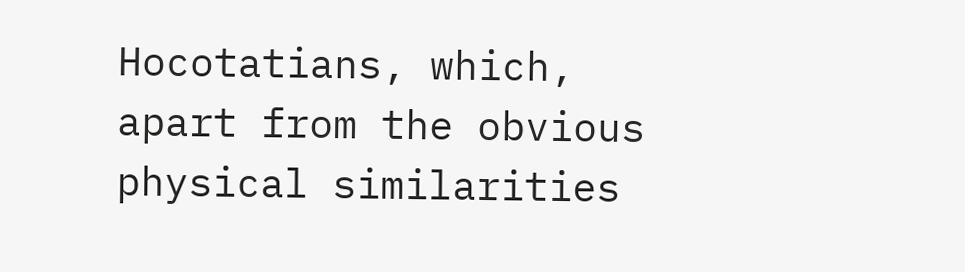Hocotatians, which, apart from the obvious physical similarities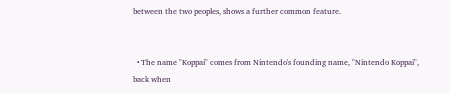between the two peoples, shows a further common feature.


  • The name "Koppai" comes from Nintendo's founding name, "Nintendo Koppai", back when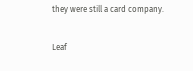they were still a card company.

Leaf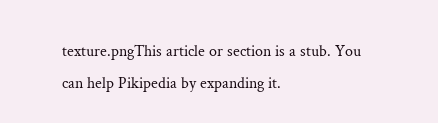texture.pngThis article or section is a stub. You can help Pikipedia by expanding it.